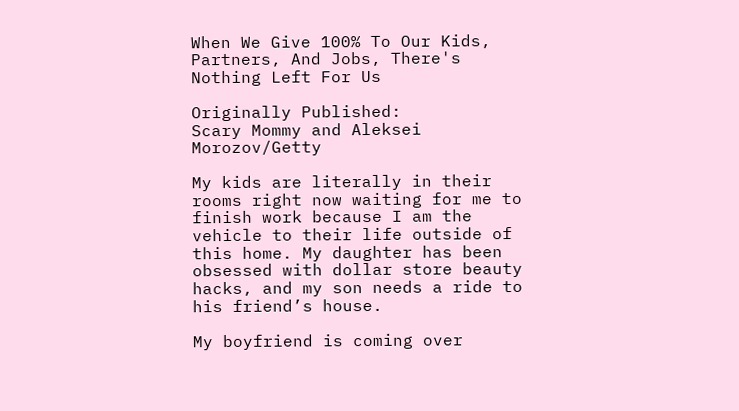When We Give 100% To Our Kids, Partners, And Jobs, There's Nothing Left For Us

Originally Published:
Scary Mommy and Aleksei Morozov/Getty

My kids are literally in their rooms right now waiting for me to finish work because I am the vehicle to their life outside of this home. My daughter has been obsessed with dollar store beauty hacks, and my son needs a ride to his friend’s house.

My boyfriend is coming over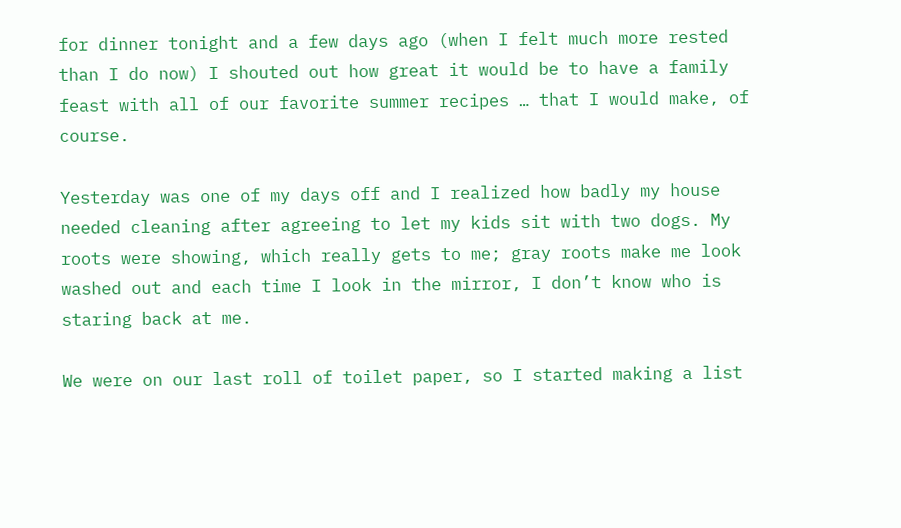for dinner tonight and a few days ago (when I felt much more rested than I do now) I shouted out how great it would be to have a family feast with all of our favorite summer recipes … that I would make, of course.

Yesterday was one of my days off and I realized how badly my house needed cleaning after agreeing to let my kids sit with two dogs. My roots were showing, which really gets to me; gray roots make me look washed out and each time I look in the mirror, I don’t know who is staring back at me.

We were on our last roll of toilet paper, so I started making a list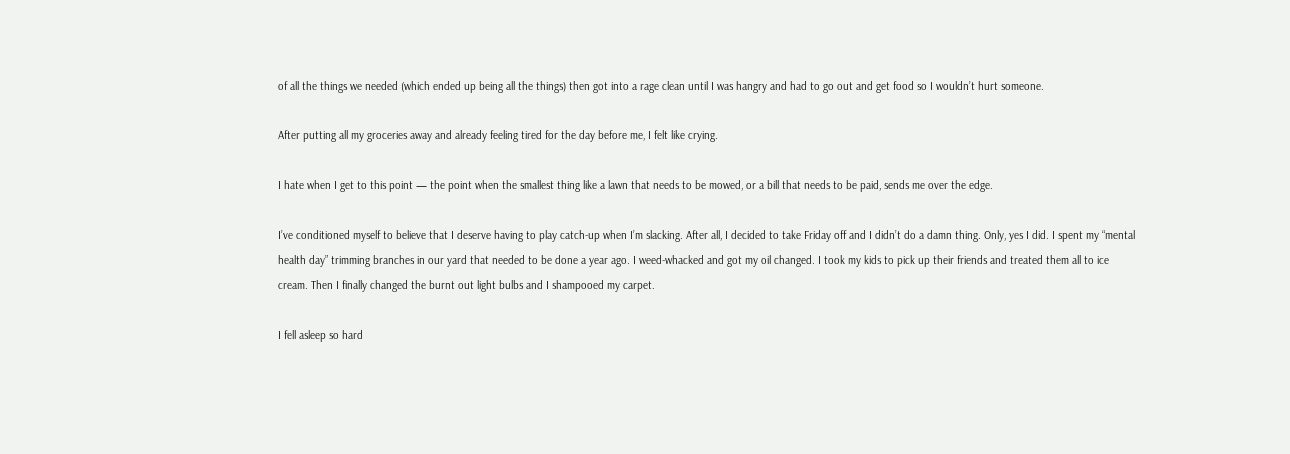of all the things we needed (which ended up being all the things) then got into a rage clean until I was hangry and had to go out and get food so I wouldn’t hurt someone.

After putting all my groceries away and already feeling tired for the day before me, I felt like crying.

I hate when I get to this point — the point when the smallest thing like a lawn that needs to be mowed, or a bill that needs to be paid, sends me over the edge.

I’ve conditioned myself to believe that I deserve having to play catch-up when I’m slacking. After all, I decided to take Friday off and I didn’t do a damn thing. Only, yes I did. I spent my “mental health day” trimming branches in our yard that needed to be done a year ago. I weed-whacked and got my oil changed. I took my kids to pick up their friends and treated them all to ice cream. Then I finally changed the burnt out light bulbs and I shampooed my carpet.

I fell asleep so hard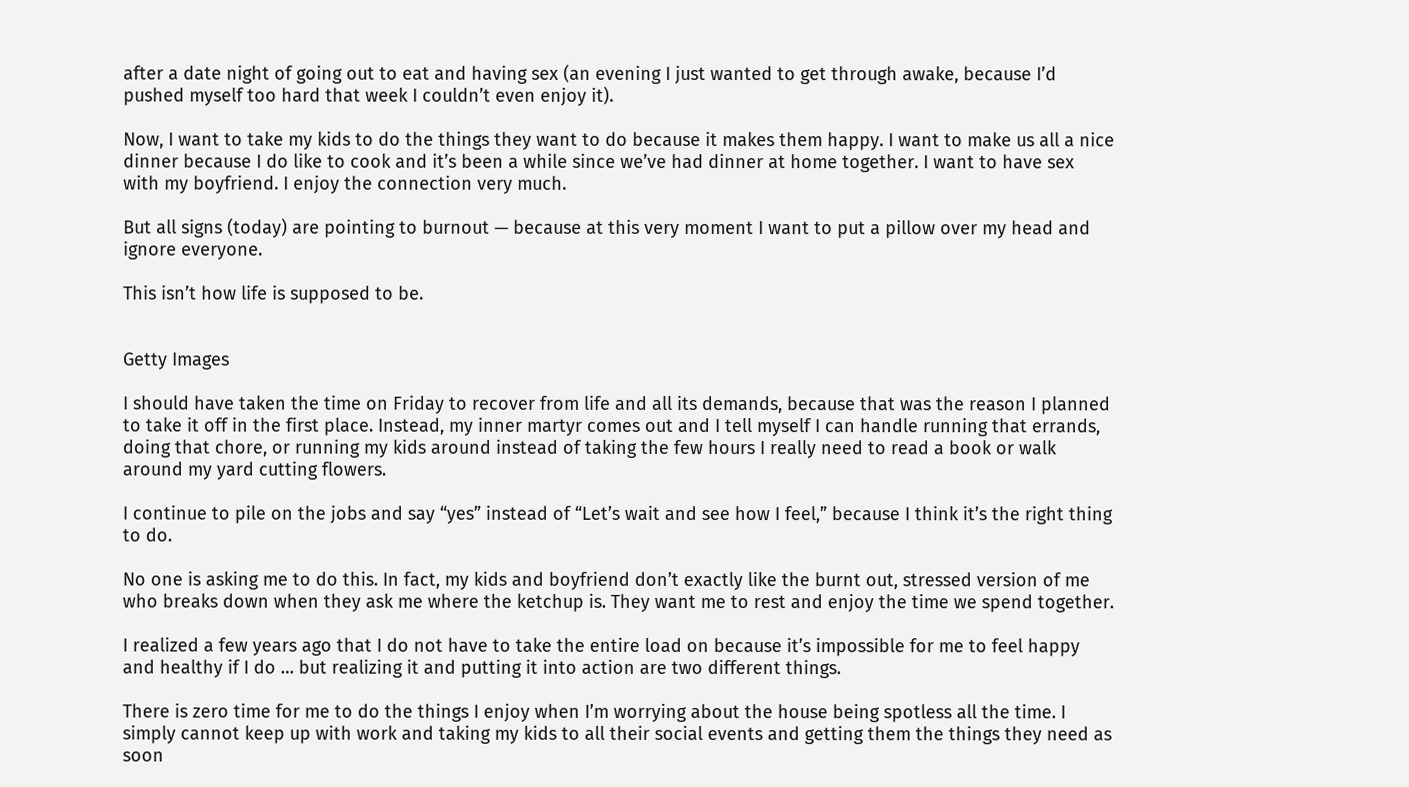after a date night of going out to eat and having sex (an evening I just wanted to get through awake, because I’d pushed myself too hard that week I couldn’t even enjoy it).

Now, I want to take my kids to do the things they want to do because it makes them happy. I want to make us all a nice dinner because I do like to cook and it’s been a while since we’ve had dinner at home together. I want to have sex with my boyfriend. I enjoy the connection very much.

But all signs (today) are pointing to burnout — because at this very moment I want to put a pillow over my head and ignore everyone.

This isn’t how life is supposed to be.


Getty Images

I should have taken the time on Friday to recover from life and all its demands, because that was the reason I planned to take it off in the first place. Instead, my inner martyr comes out and I tell myself I can handle running that errands, doing that chore, or running my kids around instead of taking the few hours I really need to read a book or walk around my yard cutting flowers.

I continue to pile on the jobs and say “yes” instead of “Let’s wait and see how I feel,” because I think it’s the right thing to do.

No one is asking me to do this. In fact, my kids and boyfriend don’t exactly like the burnt out, stressed version of me who breaks down when they ask me where the ketchup is. They want me to rest and enjoy the time we spend together.

I realized a few years ago that I do not have to take the entire load on because it’s impossible for me to feel happy and healthy if I do … but realizing it and putting it into action are two different things.

There is zero time for me to do the things I enjoy when I’m worrying about the house being spotless all the time. I simply cannot keep up with work and taking my kids to all their social events and getting them the things they need as soon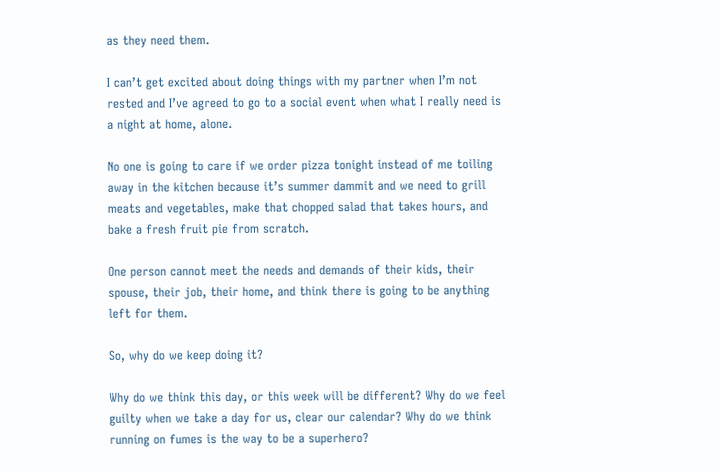as they need them.

I can’t get excited about doing things with my partner when I’m not rested and I’ve agreed to go to a social event when what I really need is a night at home, alone.

No one is going to care if we order pizza tonight instead of me toiling away in the kitchen because it’s summer dammit and we need to grill meats and vegetables, make that chopped salad that takes hours, and bake a fresh fruit pie from scratch.

One person cannot meet the needs and demands of their kids, their spouse, their job, their home, and think there is going to be anything left for them.

So, why do we keep doing it?

Why do we think this day, or this week will be different? Why do we feel guilty when we take a day for us, clear our calendar? Why do we think running on fumes is the way to be a superhero?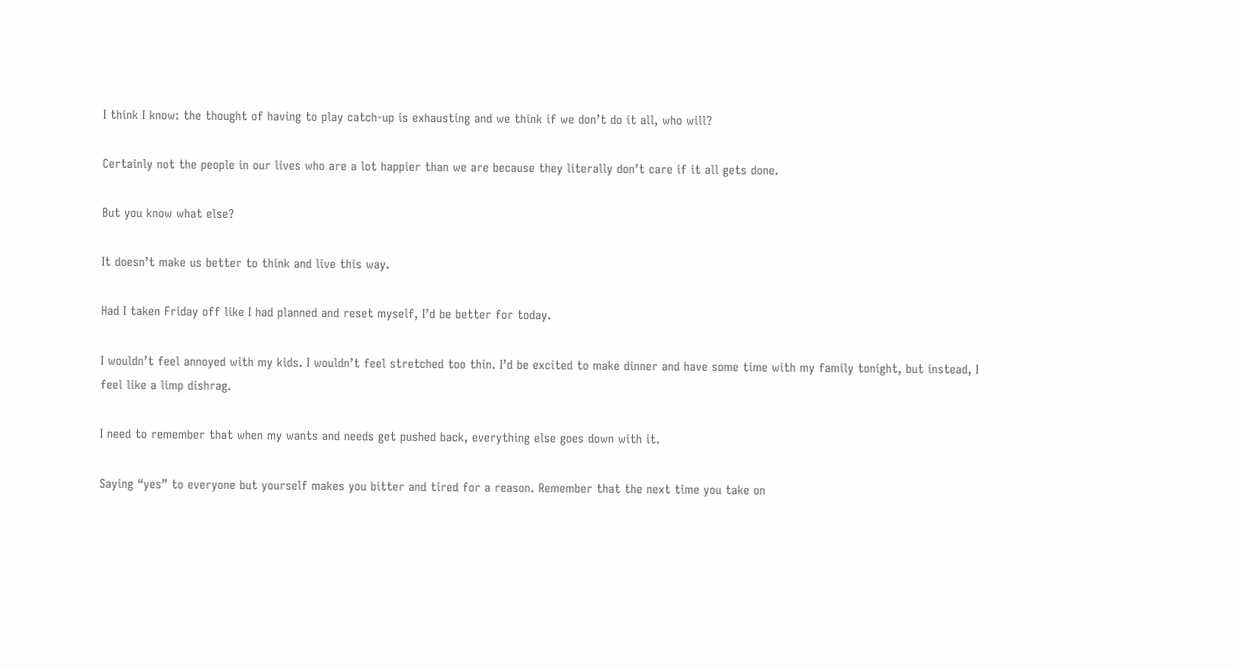I think I know: the thought of having to play catch-up is exhausting and we think if we don’t do it all, who will?

Certainly not the people in our lives who are a lot happier than we are because they literally don’t care if it all gets done.

But you know what else?

It doesn’t make us better to think and live this way.

Had I taken Friday off like I had planned and reset myself, I’d be better for today.

I wouldn’t feel annoyed with my kids. I wouldn’t feel stretched too thin. I’d be excited to make dinner and have some time with my family tonight, but instead, I feel like a limp dishrag.

I need to remember that when my wants and needs get pushed back, everything else goes down with it.

Saying “yes” to everyone but yourself makes you bitter and tired for a reason. Remember that the next time you take on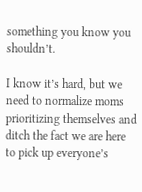something you know you shouldn’t.

I know it’s hard, but we need to normalize moms prioritizing themselves and ditch the fact we are here to pick up everyone’s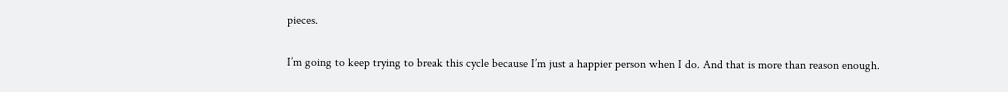pieces.

I’m going to keep trying to break this cycle because I’m just a happier person when I do. And that is more than reason enough.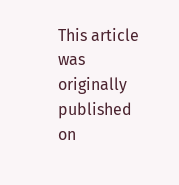This article was originally published on